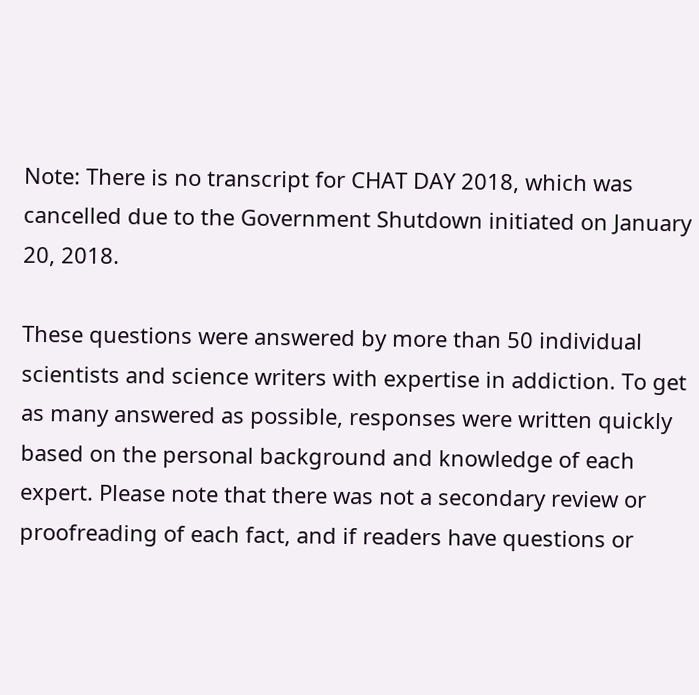Note: There is no transcript for CHAT DAY 2018, which was cancelled due to the Government Shutdown initiated on January 20, 2018.

These questions were answered by more than 50 individual scientists and science writers with expertise in addiction. To get as many answered as possible, responses were written quickly based on the personal background and knowledge of each expert. Please note that there was not a secondary review or proofreading of each fact, and if readers have questions or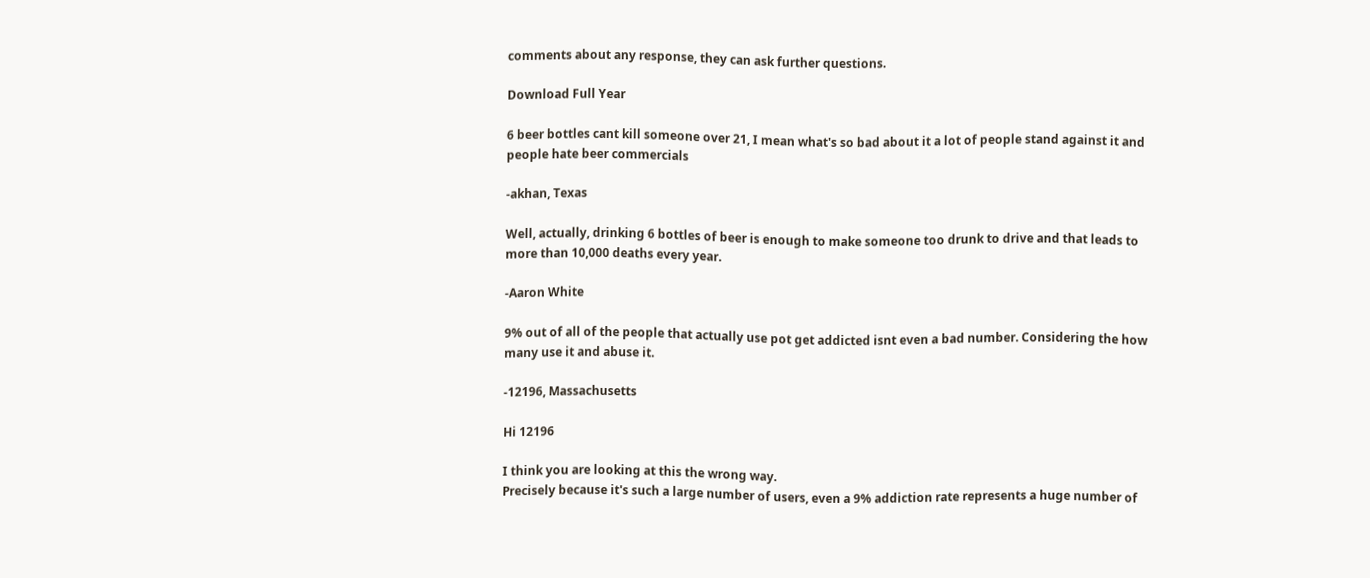comments about any response, they can ask further questions.

Download Full Year

6 beer bottles cant kill someone over 21, I mean what's so bad about it a lot of people stand against it and people hate beer commercials

-akhan, Texas

Well, actually, drinking 6 bottles of beer is enough to make someone too drunk to drive and that leads to more than 10,000 deaths every year.

-Aaron White

9% out of all of the people that actually use pot get addicted isnt even a bad number. Considering the how many use it and abuse it.

-12196, Massachusetts

Hi 12196

I think you are looking at this the wrong way.
Precisely because it's such a large number of users, even a 9% addiction rate represents a huge number of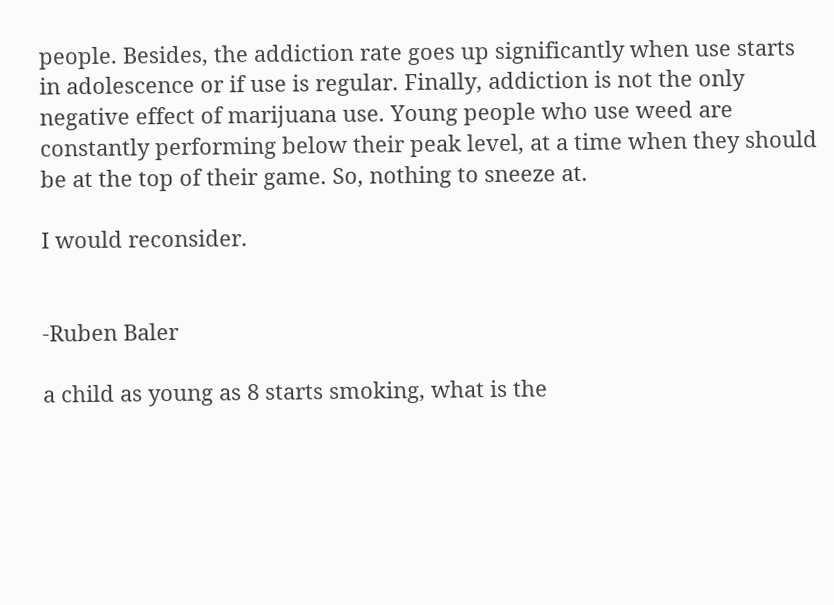people. Besides, the addiction rate goes up significantly when use starts in adolescence or if use is regular. Finally, addiction is not the only negative effect of marijuana use. Young people who use weed are constantly performing below their peak level, at a time when they should be at the top of their game. So, nothing to sneeze at.

I would reconsider.


-Ruben Baler

a child as young as 8 starts smoking, what is the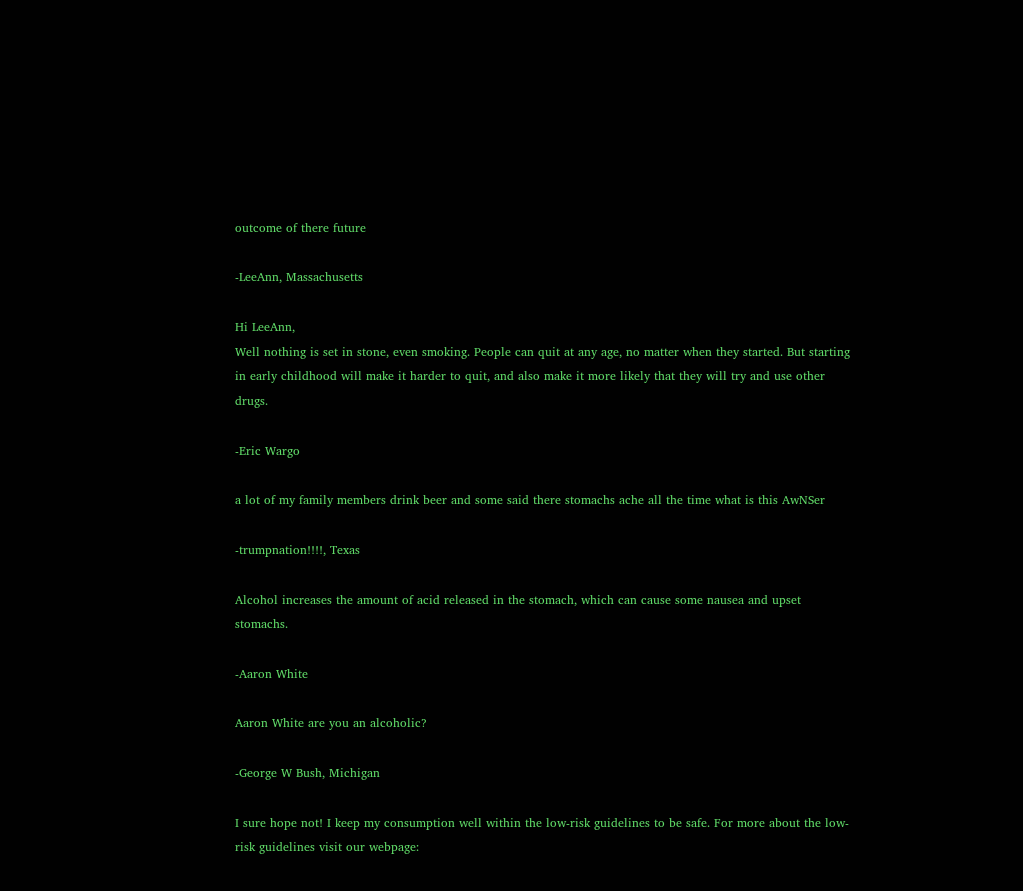outcome of there future

-LeeAnn, Massachusetts

Hi LeeAnn,
Well nothing is set in stone, even smoking. People can quit at any age, no matter when they started. But starting in early childhood will make it harder to quit, and also make it more likely that they will try and use other drugs.

-Eric Wargo

a lot of my family members drink beer and some said there stomachs ache all the time what is this AwNSer

-trumpnation!!!!, Texas

Alcohol increases the amount of acid released in the stomach, which can cause some nausea and upset stomachs.

-Aaron White

Aaron White are you an alcoholic?

-George W Bush, Michigan

I sure hope not! I keep my consumption well within the low-risk guidelines to be safe. For more about the low-risk guidelines visit our webpage: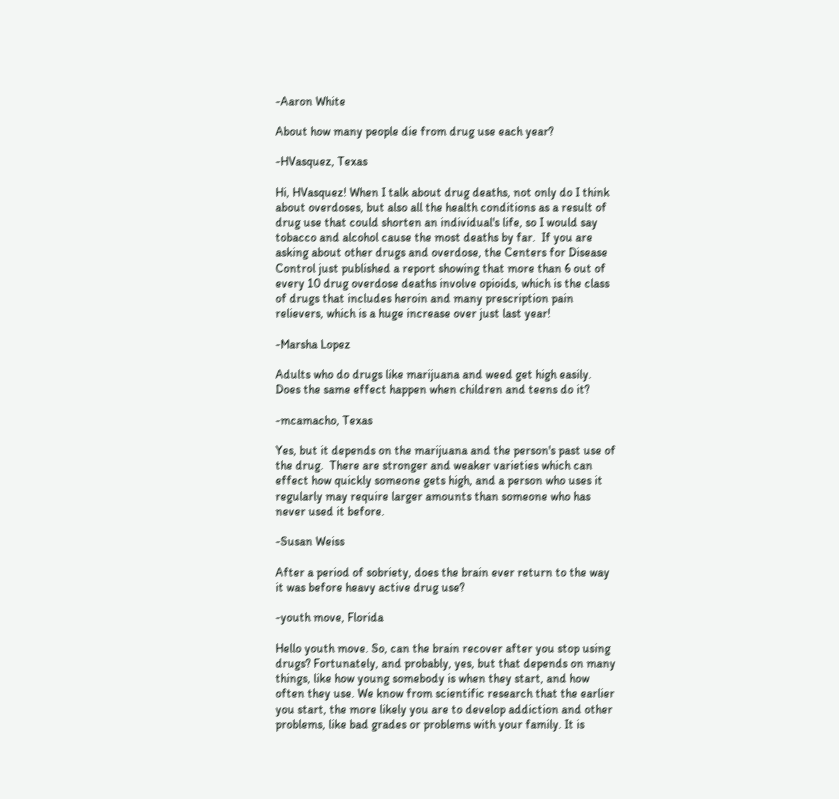-Aaron White

About how many people die from drug use each year?

-HVasquez, Texas

Hi, HVasquez! When I talk about drug deaths, not only do I think about overdoses, but also all the health conditions as a result of drug use that could shorten an individual's life, so I would say tobacco and alcohol cause the most deaths by far.  If you are asking about other drugs and overdose, the Centers for Disease Control just published a report showing that more than 6 out of every 10 drug overdose deaths involve opioids, which is the class of drugs that includes heroin and many prescription pain relievers, which is a huge increase over just last year!

-Marsha Lopez

Adults who do drugs like marijuana and weed get high easily. Does the same effect happen when children and teens do it?

-mcamacho, Texas

Yes, but it depends on the marijuana and the person's past use of the drug.  There are stronger and weaker varieties which can effect how quickly someone gets high, and a person who uses it regularly may require larger amounts than someone who has never used it before.

-Susan Weiss

After a period of sobriety, does the brain ever return to the way it was before heavy active drug use?

-youth move, Florida

Hello youth move. So, can the brain recover after you stop using drugs? Fortunately, and probably, yes, but that depends on many things, like how young somebody is when they start, and how often they use. We know from scientific research that the earlier you start, the more likely you are to develop addiction and other problems, like bad grades or problems with your family. It is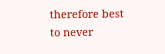therefore best to never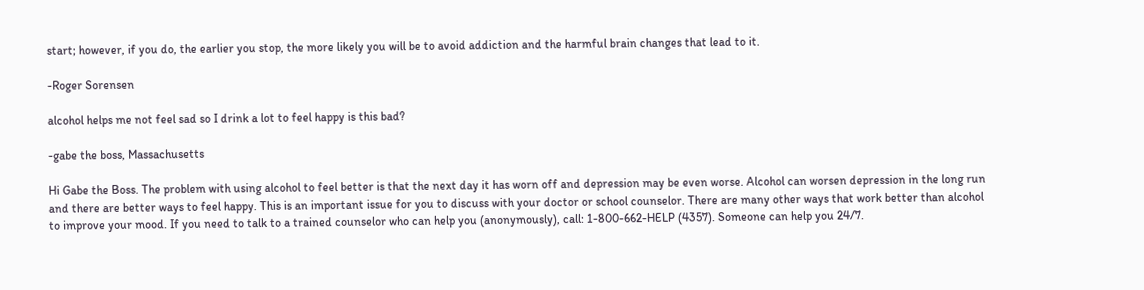start; however, if you do, the earlier you stop, the more likely you will be to avoid addiction and the harmful brain changes that lead to it.

-Roger Sorensen

alcohol helps me not feel sad so I drink a lot to feel happy is this bad?

-gabe the boss, Massachusetts

Hi Gabe the Boss. The problem with using alcohol to feel better is that the next day it has worn off and depression may be even worse. Alcohol can worsen depression in the long run and there are better ways to feel happy. This is an important issue for you to discuss with your doctor or school counselor. There are many other ways that work better than alcohol to improve your mood. If you need to talk to a trained counselor who can help you (anonymously), call: 1-800-662-HELP (4357). Someone can help you 24/7.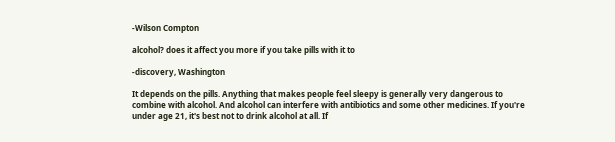-Wilson Compton

alcohol? does it affect you more if you take pills with it to

-discovery, Washington

It depends on the pills. Anything that makes people feel sleepy is generally very dangerous to combine with alcohol. And alcohol can interfere with antibiotics and some other medicines. If you're under age 21, it's best not to drink alcohol at all. If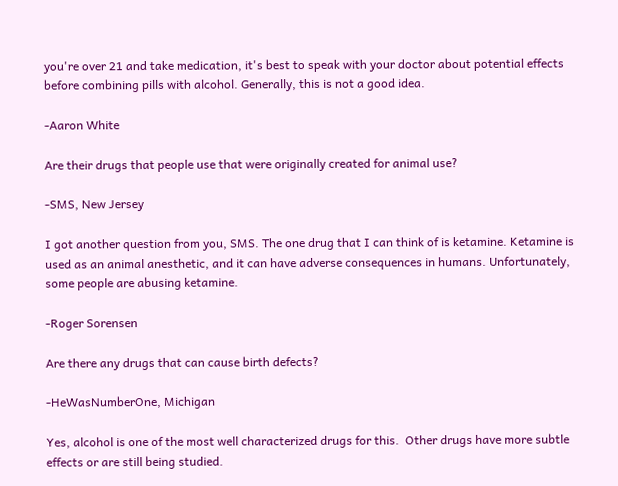you're over 21 and take medication, it's best to speak with your doctor about potential effects before combining pills with alcohol. Generally, this is not a good idea.

-Aaron White

Are their drugs that people use that were originally created for animal use?

-SMS, New Jersey

I got another question from you, SMS. The one drug that I can think of is ketamine. Ketamine is used as an animal anesthetic, and it can have adverse consequences in humans. Unfortunately, some people are abusing ketamine.

-Roger Sorensen

Are there any drugs that can cause birth defects?

-HeWasNumberOne, Michigan

Yes, alcohol is one of the most well characterized drugs for this.  Other drugs have more subtle effects or are still being studied.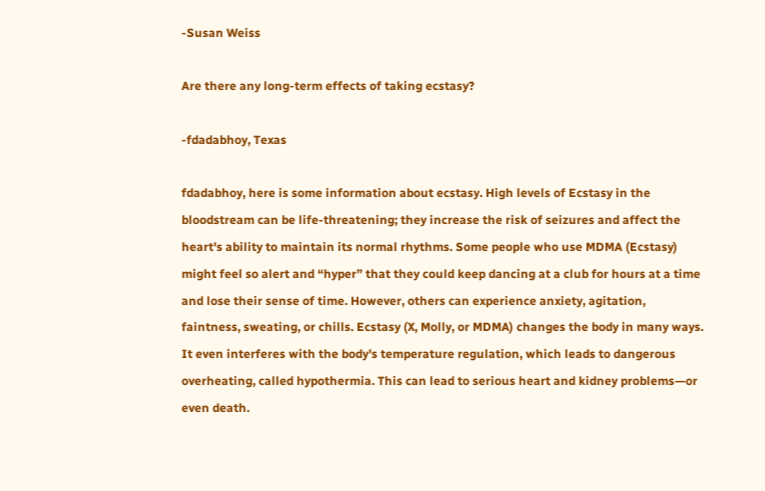-Susan Weiss

Are there any long-term effects of taking ecstasy?

-fdadabhoy, Texas

fdadabhoy, here is some information about ecstasy. High levels of Ecstasy in the bloodstream can be life-threatening; they increase the risk of seizures and affect the heart's ability to maintain its normal rhythms. Some people who use MDMA (Ecstasy) might feel so alert and “hyper” that they could keep dancing at a club for hours at a time and lose their sense of time. However, others can experience anxiety, agitation, faintness, sweating, or chills. Ecstasy (X, Molly, or MDMA) changes the body in many ways. It even interferes with the body's temperature regulation, which leads to dangerous overheating, called hypothermia. This can lead to serious heart and kidney problems—or even death.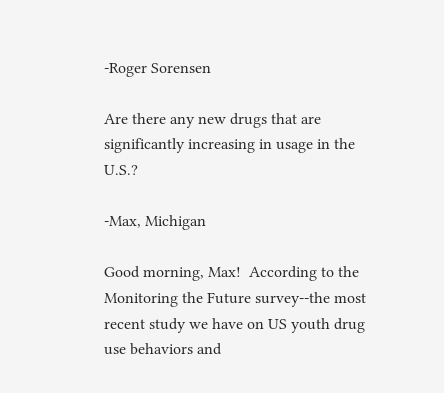-Roger Sorensen

Are there any new drugs that are significantly increasing in usage in the U.S.?

-Max, Michigan

Good morning, Max!  According to the Monitoring the Future survey--the most recent study we have on US youth drug use behaviors and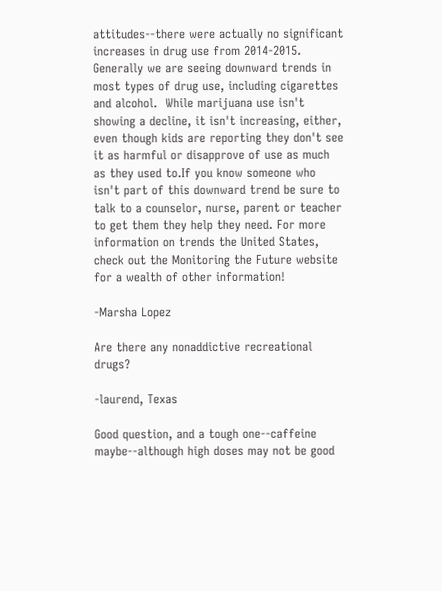attitudes--there were actually no significant increases in drug use from 2014-2015. Generally we are seeing downward trends in most types of drug use, including cigarettes and alcohol.  While marijuana use isn't showing a decline, it isn't increasing, either, even though kids are reporting they don't see it as harmful or disapprove of use as much as they used to.If you know someone who isn't part of this downward trend be sure to talk to a counselor, nurse, parent or teacher to get them they help they need. For more information on trends the United States, check out the Monitoring the Future website for a wealth of other information!

-Marsha Lopez

Are there any nonaddictive recreational drugs?

-laurend, Texas

Good question, and a tough one--caffeine maybe--although high doses may not be good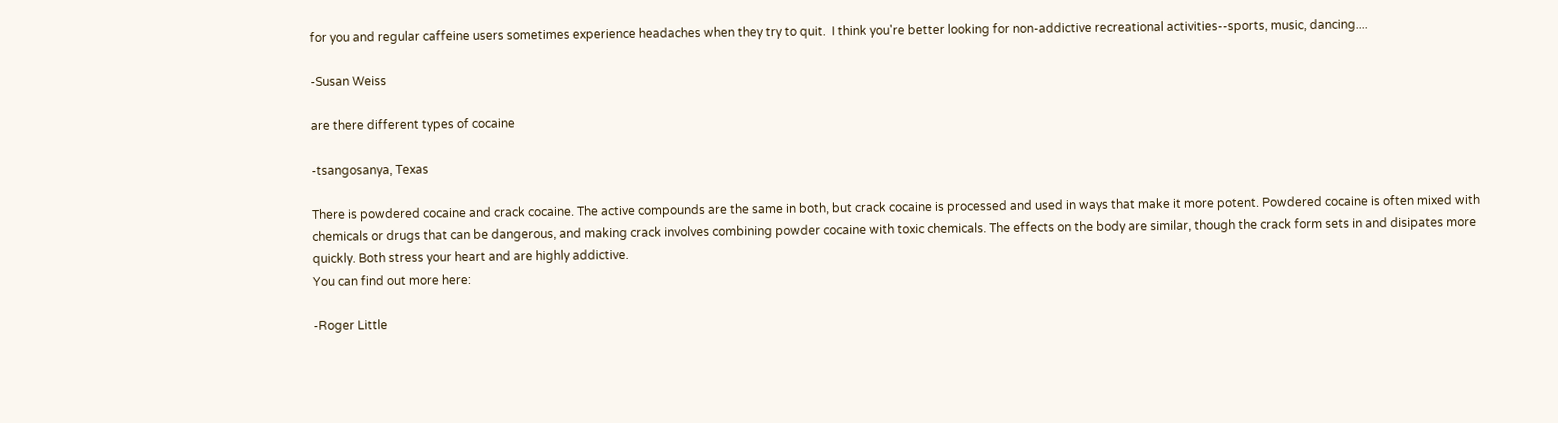for you and regular caffeine users sometimes experience headaches when they try to quit.  I think you're better looking for non-addictive recreational activities--sports, music, dancing....

-Susan Weiss

are there different types of cocaine

-tsangosanya, Texas

There is powdered cocaine and crack cocaine. The active compounds are the same in both, but crack cocaine is processed and used in ways that make it more potent. Powdered cocaine is often mixed with chemicals or drugs that can be dangerous, and making crack involves combining powder cocaine with toxic chemicals. The effects on the body are similar, though the crack form sets in and disipates more quickly. Both stress your heart and are highly addictive.
You can find out more here:

-Roger Little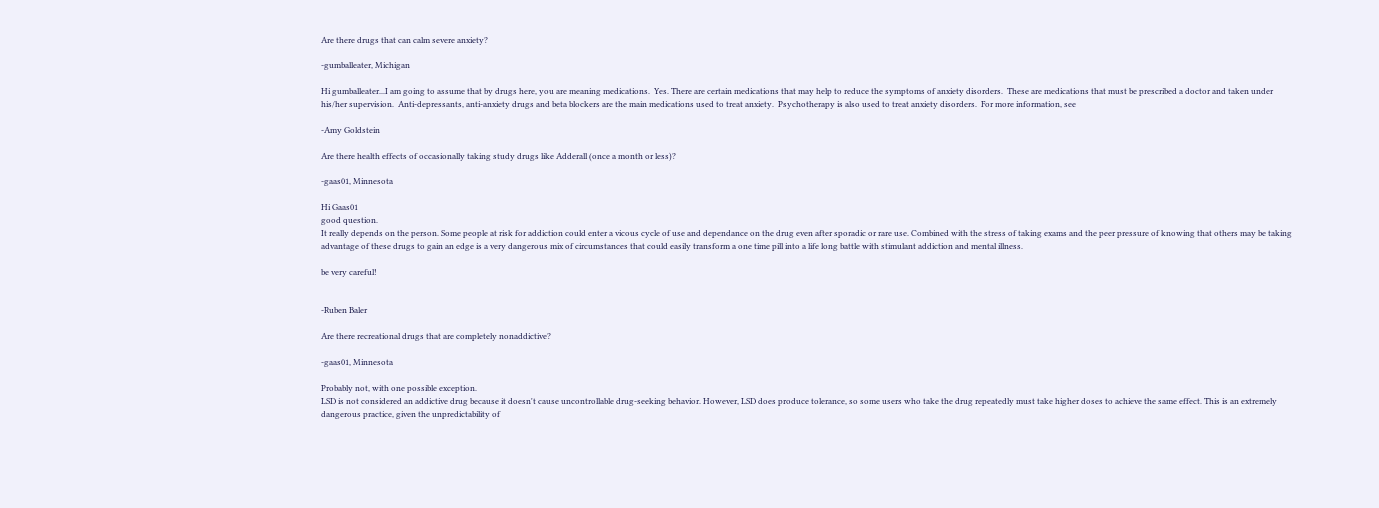Are there drugs that can calm severe anxiety?

-gumballeater, Michigan

Hi gumballeater...I am going to assume that by drugs here, you are meaning medications.  Yes. There are certain medications that may help to reduce the symptoms of anxiety disorders.  These are medications that must be prescribed a doctor and taken under his/her supervision.  Anti-depressants, anti-anxiety drugs and beta blockers are the main medications used to treat anxiety.  Psychotherapy is also used to treat anxiety disorders.  For more information, see

-Amy Goldstein

Are there health effects of occasionally taking study drugs like Adderall (once a month or less)?

-gaas01, Minnesota

Hi Gaas01
good question.
It really depends on the person. Some people at risk for addiction could enter a vicous cycle of use and dependance on the drug even after sporadic or rare use. Combined with the stress of taking exams and the peer pressure of knowing that others may be taking advantage of these drugs to gain an edge is a very dangerous mix of circumstances that could easily transform a one time pill into a life long battle with stimulant addiction and mental illness.

be very careful!


-Ruben Baler

Are there recreational drugs that are completely nonaddictive?

-gaas01, Minnesota

Probably not, with one possible exception.
LSD is not considered an addictive drug because it doesn't cause uncontrollable drug-seeking behavior. However, LSD does produce tolerance, so some users who take the drug repeatedly must take higher doses to achieve the same effect. This is an extremely dangerous practice, given the unpredictability of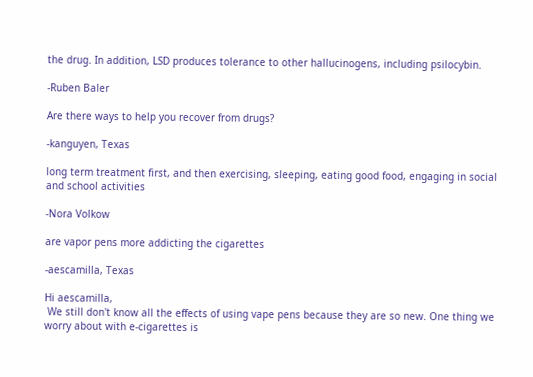the drug. In addition, LSD produces tolerance to other hallucinogens, including psilocybin.

-Ruben Baler

Are there ways to help you recover from drugs?

-kanguyen, Texas

long term treatment first, and then exercising, sleeping, eating good food, engaging in social and school activities

-Nora Volkow

are vapor pens more addicting the cigarettes

-aescamilla, Texas

Hi aescamilla,
 We still don't know all the effects of using vape pens because they are so new. One thing we worry about with e-cigarettes is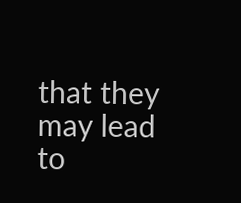that they may lead to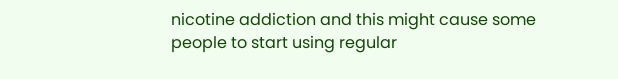nicotine addiction and this might cause some people to start using regular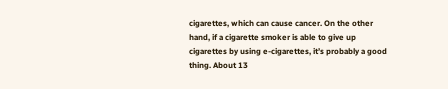cigarettes, which can cause cancer. On the other hand, if a cigarette smoker is able to give up cigarettes by using e-cigarettes, it’s probably a good thing. About 13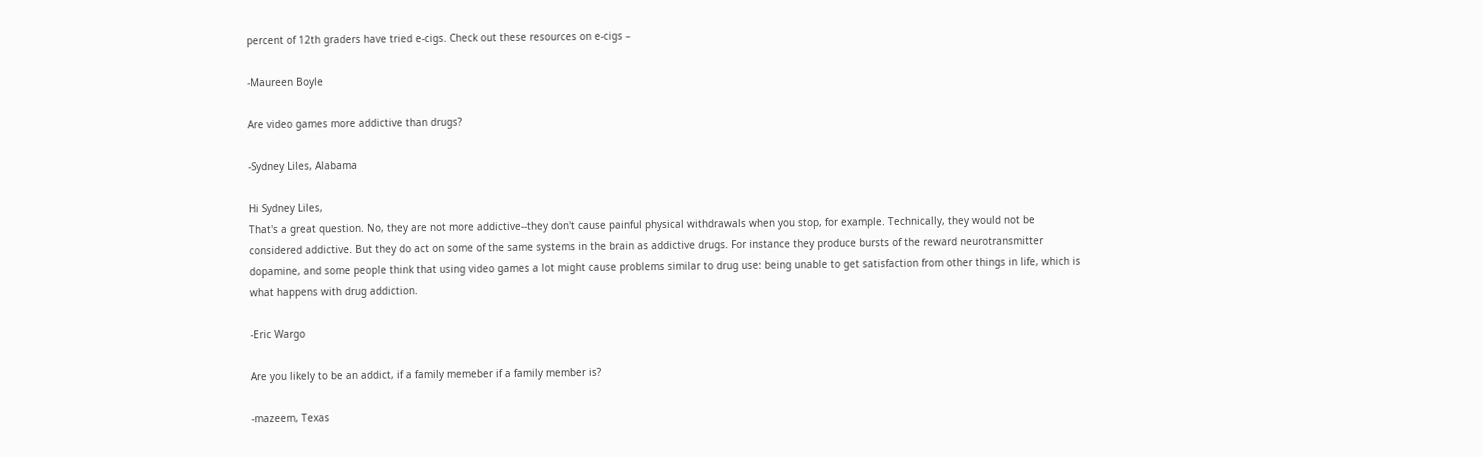percent of 12th graders have tried e-cigs. Check out these resources on e-cigs –

-Maureen Boyle

Are video games more addictive than drugs?

-Sydney Liles, Alabama

Hi Sydney Liles,
That's a great question. No, they are not more addictive--they don't cause painful physical withdrawals when you stop, for example. Technically, they would not be considered addictive. But they do act on some of the same systems in the brain as addictive drugs. For instance they produce bursts of the reward neurotransmitter dopamine, and some people think that using video games a lot might cause problems similar to drug use: being unable to get satisfaction from other things in life, which is what happens with drug addiction.

-Eric Wargo

Are you likely to be an addict, if a family memeber if a family member is?

-mazeem, Texas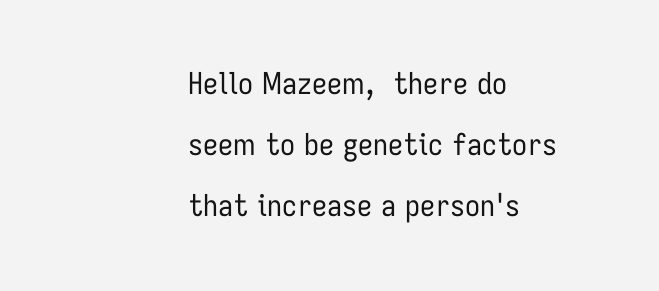Hello Mazeem,  there do seem to be genetic factors that increase a person's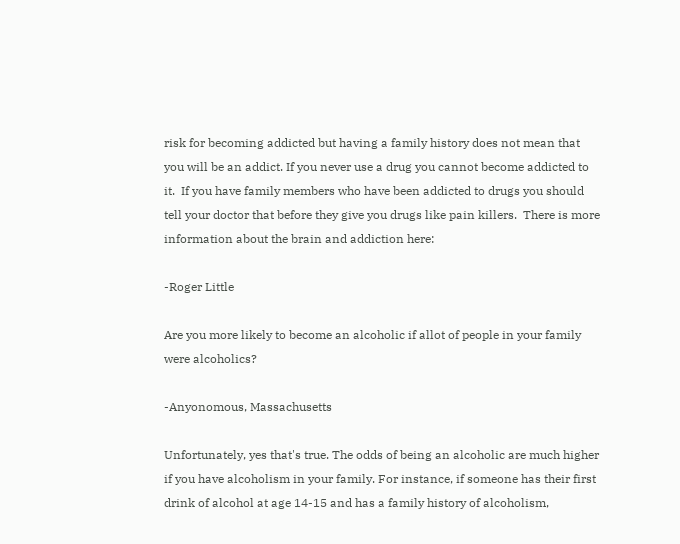risk for becoming addicted but having a family history does not mean that you will be an addict. If you never use a drug you cannot become addicted to it.  If you have family members who have been addicted to drugs you should tell your doctor that before they give you drugs like pain killers.  There is more information about the brain and addiction here:

-Roger Little

Are you more likely to become an alcoholic if allot of people in your family were alcoholics?

-Anyonomous, Massachusetts

Unfortunately, yes that's true. The odds of being an alcoholic are much higher if you have alcoholism in your family. For instance, if someone has their first drink of alcohol at age 14-15 and has a family history of alcoholism,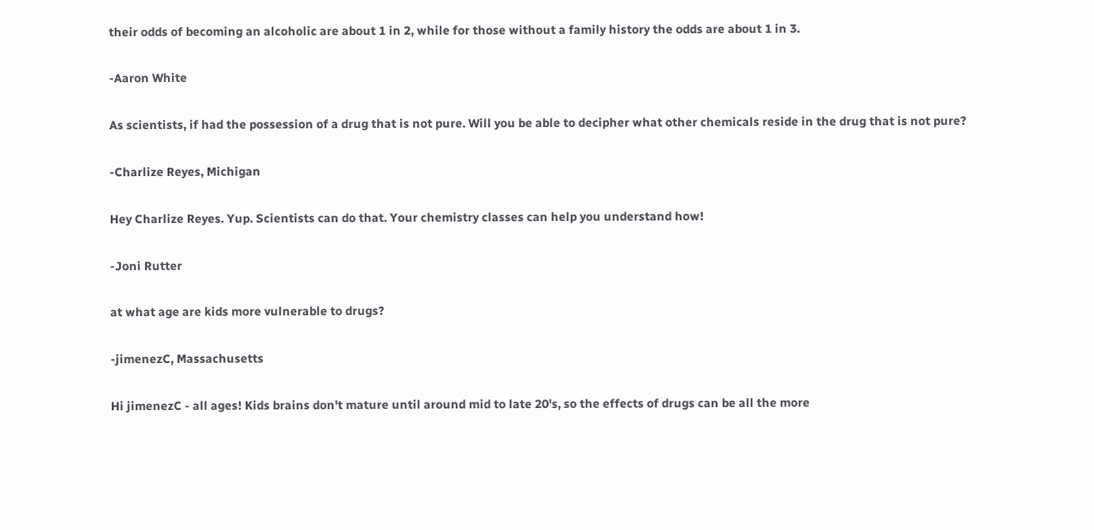their odds of becoming an alcoholic are about 1 in 2, while for those without a family history the odds are about 1 in 3.

-Aaron White

As scientists, if had the possession of a drug that is not pure. Will you be able to decipher what other chemicals reside in the drug that is not pure?

-Charlize Reyes, Michigan

Hey Charlize Reyes. Yup. Scientists can do that. Your chemistry classes can help you understand how!

-Joni Rutter

at what age are kids more vulnerable to drugs?

-jimenezC, Massachusetts

Hi jimenezC - all ages! Kids brains don't mature until around mid to late 20's, so the effects of drugs can be all the more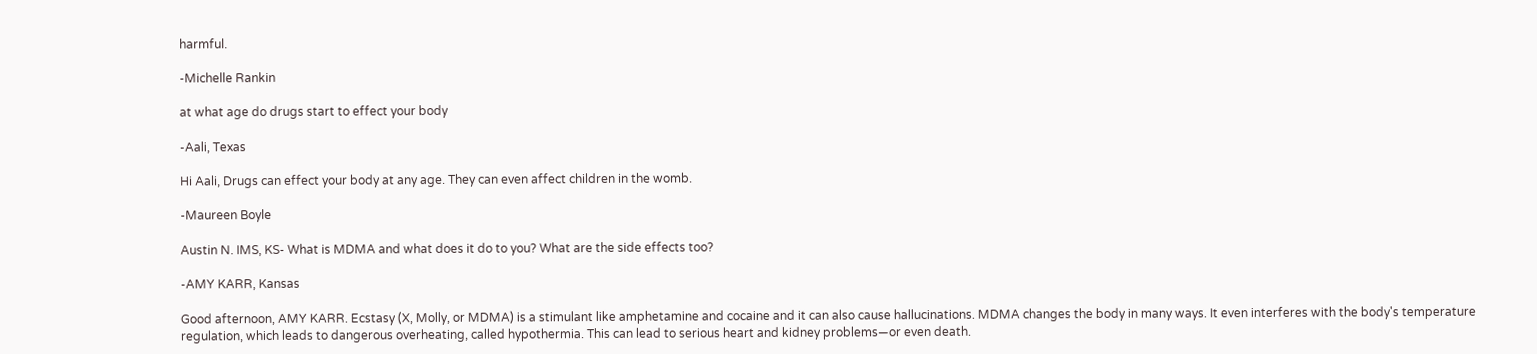harmful.

-Michelle Rankin

at what age do drugs start to effect your body

-Aali, Texas

Hi Aali, Drugs can effect your body at any age. They can even affect children in the womb.

-Maureen Boyle

Austin N. IMS, KS- What is MDMA and what does it do to you? What are the side effects too?

-AMY KARR, Kansas

Good afternoon, AMY KARR. Ecstasy (X, Molly, or MDMA) is a stimulant like amphetamine and cocaine and it can also cause hallucinations. MDMA changes the body in many ways. It even interferes with the body's temperature regulation, which leads to dangerous overheating, called hypothermia. This can lead to serious heart and kidney problems—or even death.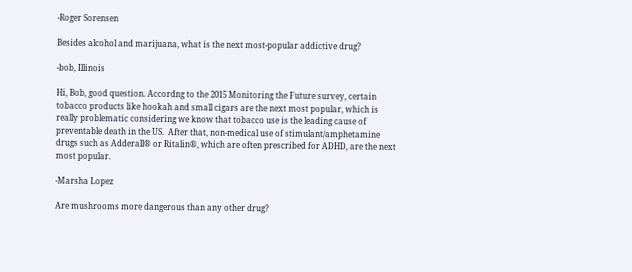-Roger Sorensen

Besides alcohol and marijuana, what is the next most-popular addictive drug?

-bob, Illinois

Hi, Bob, good question. Accordng to the 2015 Monitoring the Future survey, certain tobacco products like hookah and small cigars are the next most popular, which is really problematic considering we know that tobacco use is the leading cause of preventable death in the US.  After that, non-medical use of stimulant/amphetamine drugs such as Adderall® or Ritalin®, which are often prescribed for ADHD, are the next most popular.

-Marsha Lopez

Are mushrooms more dangerous than any other drug?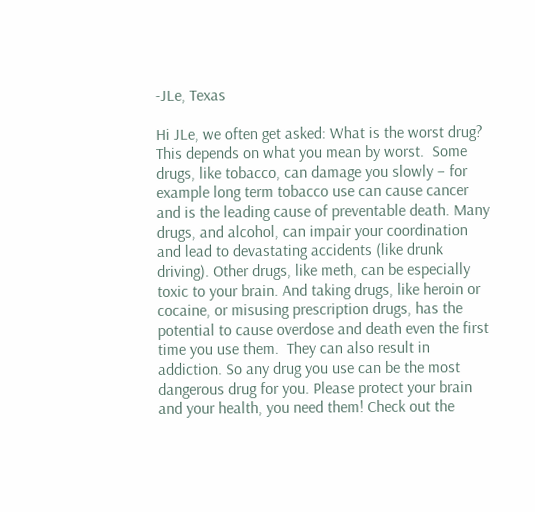-JLe, Texas

Hi JLe, we often get asked: What is the worst drug?
This depends on what you mean by worst.  Some drugs, like tobacco, can damage you slowly – for example long term tobacco use can cause cancer and is the leading cause of preventable death. Many drugs, and alcohol, can impair your coordination and lead to devastating accidents (like drunk driving). Other drugs, like meth, can be especially toxic to your brain. And taking drugs, like heroin or cocaine, or misusing prescription drugs, has the potential to cause overdose and death even the first time you use them.  They can also result in addiction. So any drug you use can be the most dangerous drug for you. Please protect your brain and your health, you need them! Check out the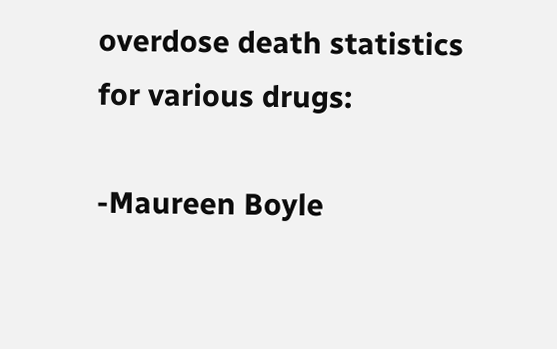overdose death statistics for various drugs:

-Maureen Boyle